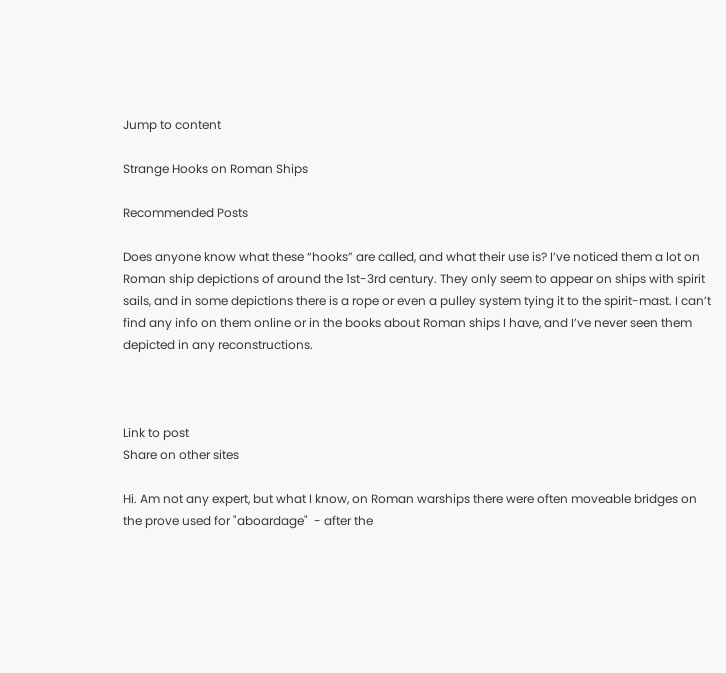Jump to content

Strange Hooks on Roman Ships

Recommended Posts

Does anyone know what these “hooks” are called, and what their use is? I’ve noticed them a lot on Roman ship depictions of around the 1st-3rd century. They only seem to appear on ships with spirit sails, and in some depictions there is a rope or even a pulley system tying it to the spirit-mast. I can’t find any info on them online or in the books about Roman ships I have, and I’ve never seen them depicted in any reconstructions.



Link to post
Share on other sites

Hi. Am not any expert, but what I know, on Roman warships there were often moveable bridges on the prove used for "aboardage"  - after the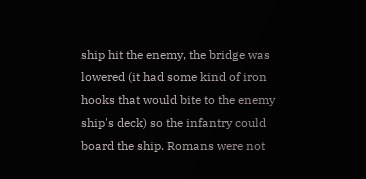ship hit the enemy, the bridge was lowered (it had some kind of iron hooks that would bite to the enemy ship's deck) so the infantry could board the ship. Romans were not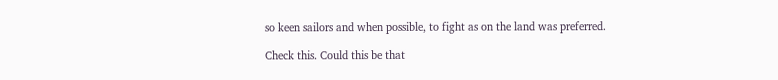so keen sailors and when possible, to fight as on the land was preferred.

Check this. Could this be that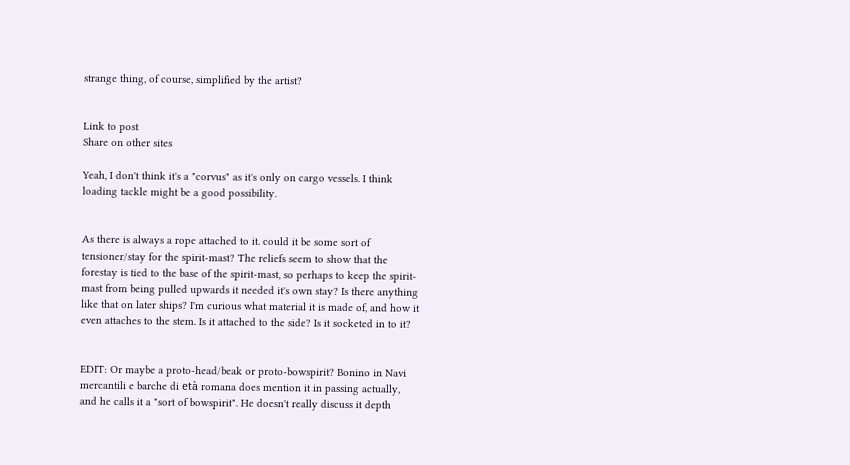strange thing, of course, simplified by the artist?


Link to post
Share on other sites

Yeah, I don't think it's a "corvus" as it's only on cargo vessels. I think loading tackle might be a good possibility.


As there is always a rope attached to it. could it be some sort of tensioner/stay for the spirit-mast? The reliefs seem to show that the forestay is tied to the base of the spirit-mast, so perhaps to keep the spirit-mast from being pulled upwards it needed it's own stay? Is there anything like that on later ships? I'm curious what material it is made of, and how it even attaches to the stem. Is it attached to the side? Is it socketed in to it?


EDIT: Or maybe a proto-head/beak or proto-bowspirit? Bonino in Navi mercantili e barche di età romana does mention it in passing actually, and he calls it a "sort of bowspirit". He doesn't really discuss it depth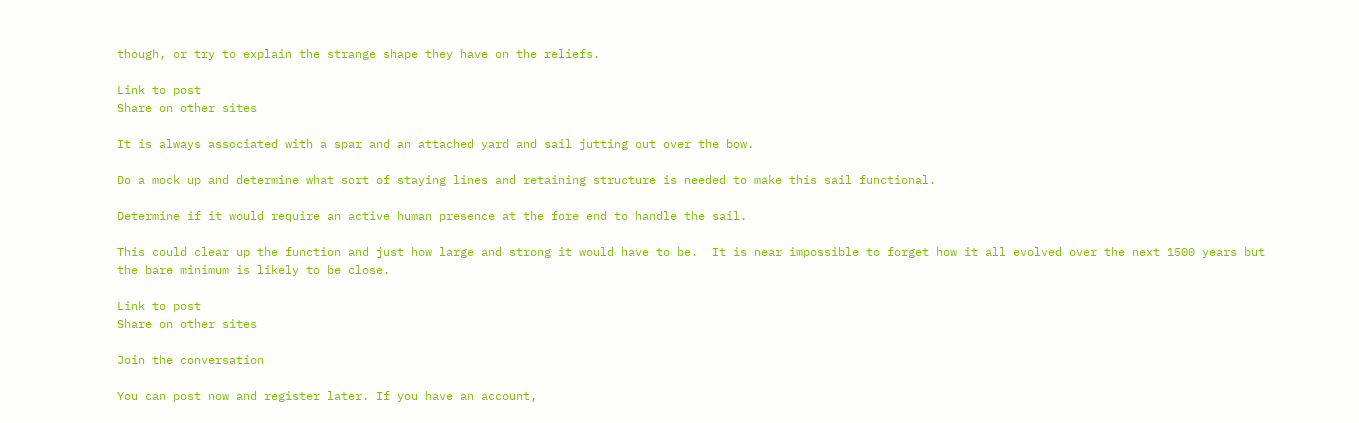though, or try to explain the strange shape they have on the reliefs.

Link to post
Share on other sites

It is always associated with a spar and an attached yard and sail jutting out over the bow.

Do a mock up and determine what sort of staying lines and retaining structure is needed to make this sail functional.

Determine if it would require an active human presence at the fore end to handle the sail.

This could clear up the function and just how large and strong it would have to be.  It is near impossible to forget how it all evolved over the next 1500 years but the bare minimum is likely to be close.

Link to post
Share on other sites

Join the conversation

You can post now and register later. If you have an account,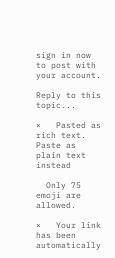sign in now to post with your account.

Reply to this topic...

×   Pasted as rich text.   Paste as plain text instead

  Only 75 emoji are allowed.

×   Your link has been automatically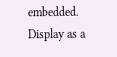embedded.   Display as a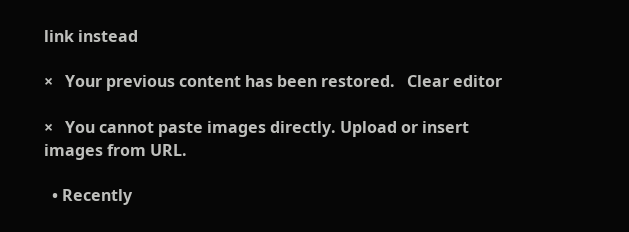link instead

×   Your previous content has been restored.   Clear editor

×   You cannot paste images directly. Upload or insert images from URL.

  • Recently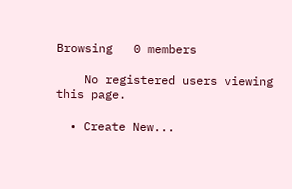Browsing   0 members

    No registered users viewing this page.

  • Create New...